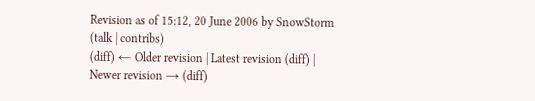Revision as of 15:12, 20 June 2006 by SnowStorm (talk | contribs)
(diff) ← Older revision | Latest revision (diff) | Newer revision → (diff)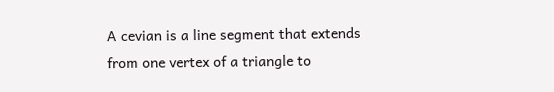A cevian is a line segment that extends from one vertex of a triangle to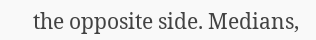the opposite side. Medians,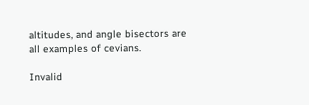altitudes, and angle bisectors are all examples of cevians.

Invalid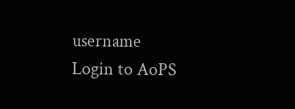username
Login to AoPS